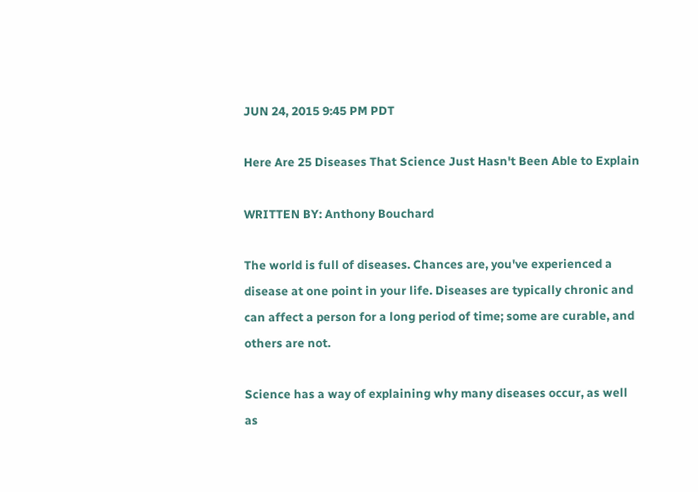JUN 24, 2015 9:45 PM PDT

Here Are 25 Diseases That Science Just Hasn't Been Able to Explain

WRITTEN BY: Anthony Bouchard

The world is full of diseases. Chances are, you've experienced a disease at one point in your life. Diseases are typically chronic and can affect a person for a long period of time; some are curable, and others are not.

Science has a way of explaining why many diseases occur, as well as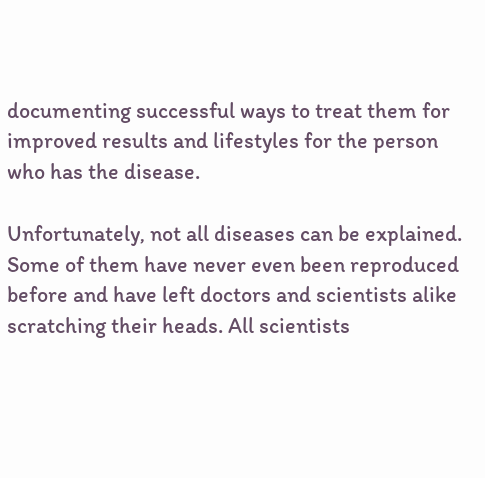documenting successful ways to treat them for improved results and lifestyles for the person who has the disease.

Unfortunately, not all diseases can be explained. Some of them have never even been reproduced before and have left doctors and scientists alike scratching their heads. All scientists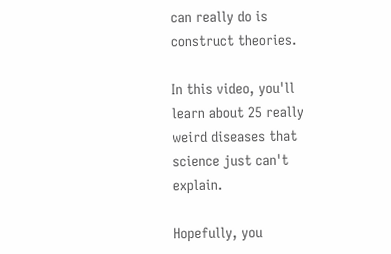can really do is construct theories.

In this video, you'll learn about 25 really weird diseases that science just can't explain.

Hopefully, you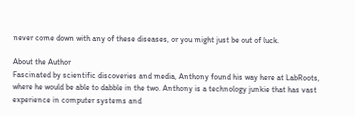never come down with any of these diseases, or you might just be out of luck.

About the Author
Fascinated by scientific discoveries and media, Anthony found his way here at LabRoots, where he would be able to dabble in the two. Anthony is a technology junkie that has vast experience in computer systems and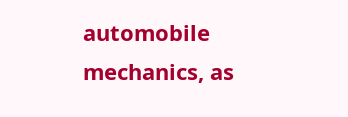automobile mechanics, as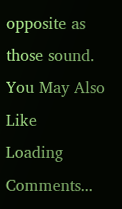opposite as those sound.
You May Also Like
Loading Comments...